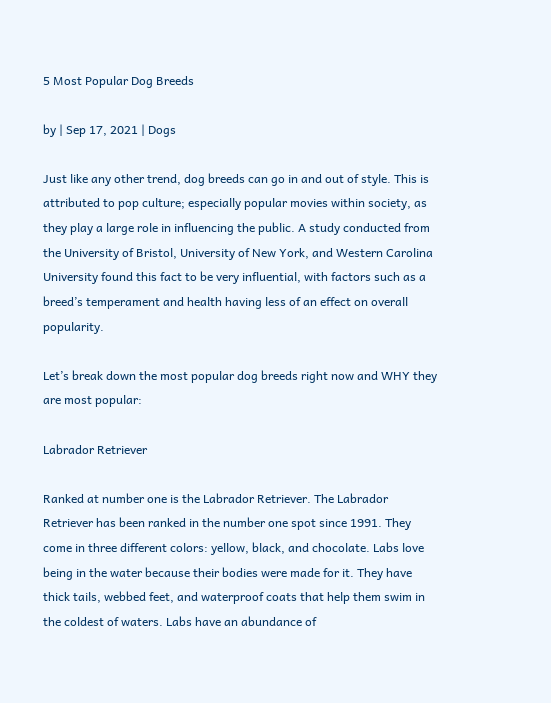5 Most Popular Dog Breeds

by | Sep 17, 2021 | Dogs

Just like any other trend, dog breeds can go in and out of style. This is attributed to pop culture; especially popular movies within society, as they play a large role in influencing the public. A study conducted from the University of Bristol, University of New York, and Western Carolina University found this fact to be very influential, with factors such as a breed’s temperament and health having less of an effect on overall popularity.

Let’s break down the most popular dog breeds right now and WHY they are most popular:

Labrador Retriever

Ranked at number one is the Labrador Retriever. The Labrador Retriever has been ranked in the number one spot since 1991. They come in three different colors: yellow, black, and chocolate. Labs love being in the water because their bodies were made for it. They have thick tails, webbed feet, and waterproof coats that help them swim in the coldest of waters. Labs have an abundance of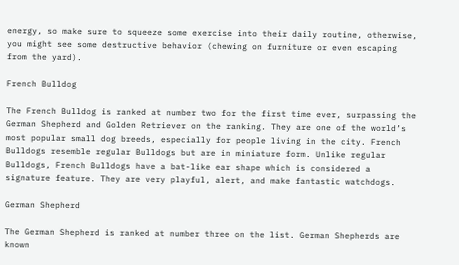energy, so make sure to squeeze some exercise into their daily routine, otherwise, you might see some destructive behavior (chewing on furniture or even escaping from the yard).

French Bulldog

The French Bulldog is ranked at number two for the first time ever, surpassing the German Shepherd and Golden Retriever on the ranking. They are one of the world’s most popular small dog breeds, especially for people living in the city. French Bulldogs resemble regular Bulldogs but are in miniature form. Unlike regular Bulldogs, French Bulldogs have a bat-like ear shape which is considered a signature feature. They are very playful, alert, and make fantastic watchdogs.

German Shepherd

The German Shepherd is ranked at number three on the list. German Shepherds are known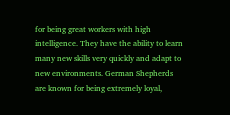for being great workers with high intelligence. They have the ability to learn many new skills very quickly and adapt to new environments. German Shepherds are known for being extremely loyal,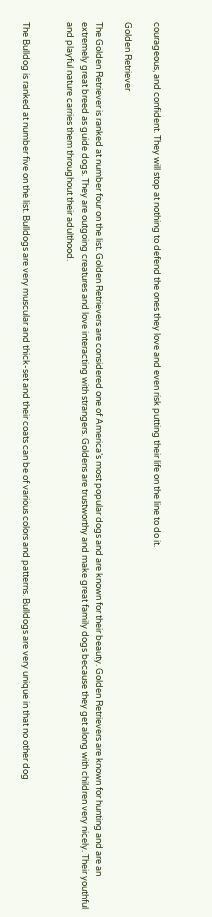courageous, and confident. They will stop at nothing to defend the ones they love and even risk putting their life on the line to do it.

Golden Retriever

The Golden Retriever is ranked at number four on the list. Golden Retrievers are considered one of America’s most popular dogs and are known for their beauty. Golden Retrievers are known for hunting and are an extremely great breed as guide dogs. They are outgoing creatures and love interacting with strangers. Goldens are trustworthy and make great family dogs because they get along with children very nicely. Their youthful and playful nature carries them throughout their adulthood.


The Bulldog is ranked at number five on the list. Bulldogs are very muscular and thick-set and their coats can be of various colors and patterns. Bulldogs are very unique in that no other dog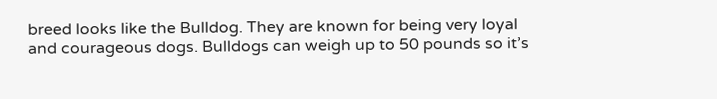breed looks like the Bulldog. They are known for being very loyal and courageous dogs. Bulldogs can weigh up to 50 pounds so it’s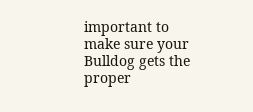important to make sure your Bulldog gets the proper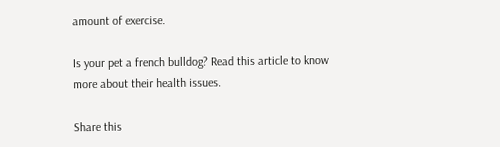amount of exercise.

Is your pet a french bulldog? Read this article to know more about their health issues.

Share this